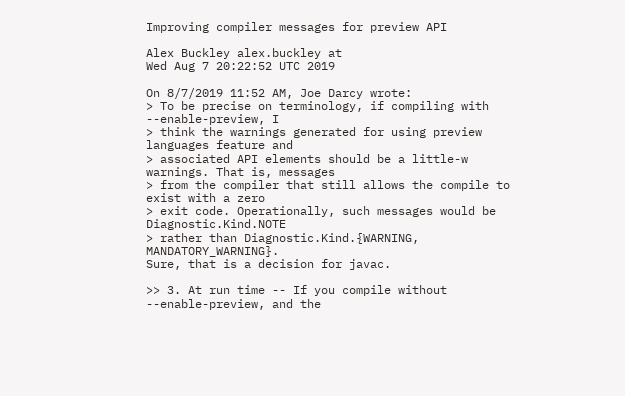Improving compiler messages for preview API

Alex Buckley alex.buckley at
Wed Aug 7 20:22:52 UTC 2019

On 8/7/2019 11:52 AM, Joe Darcy wrote:
> To be precise on terminology, if compiling with --enable-preview, I
> think the warnings generated for using preview languages feature and
> associated API elements should be a little-w warnings. That is, messages
> from the compiler that still allows the compile to exist with a zero
> exit code. Operationally, such messages would be Diagnostic.Kind.NOTE
> rather than Diagnostic.Kind.{WARNING, MANDATORY_WARNING}.
Sure, that is a decision for javac.

>> 3. At run time -- If you compile without --enable-preview, and the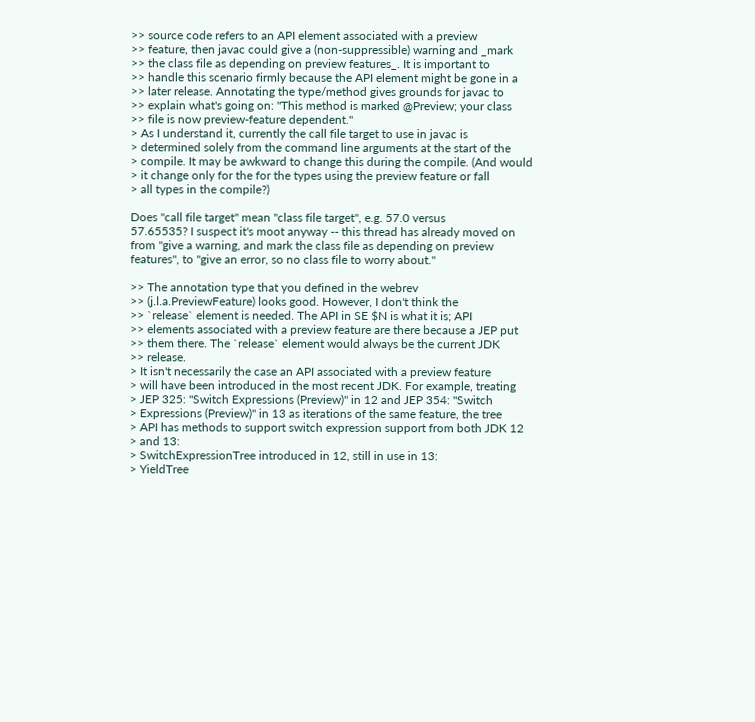>> source code refers to an API element associated with a preview
>> feature, then javac could give a (non-suppressible) warning and _mark
>> the class file as depending on preview features_. It is important to
>> handle this scenario firmly because the API element might be gone in a
>> later release. Annotating the type/method gives grounds for javac to
>> explain what's going on: "This method is marked @Preview; your class
>> file is now preview-feature dependent."
> As I understand it, currently the call file target to use in javac is
> determined solely from the command line arguments at the start of the
> compile. It may be awkward to change this during the compile. (And would
> it change only for the for the types using the preview feature or fall
> all types in the compile?)

Does "call file target" mean "class file target", e.g. 57.0 versus
57.65535? I suspect it's moot anyway -- this thread has already moved on
from "give a warning, and mark the class file as depending on preview
features", to "give an error, so no class file to worry about."

>> The annotation type that you defined in the webrev
>> (j.l.a.PreviewFeature) looks good. However, I don't think the
>> `release` element is needed. The API in SE $N is what it is; API
>> elements associated with a preview feature are there because a JEP put
>> them there. The `release` element would always be the current JDK
>> release.
> It isn't necessarily the case an API associated with a preview feature
> will have been introduced in the most recent JDK. For example, treating
> JEP 325: "Switch Expressions (Preview)" in 12 and JEP 354: "Switch
> Expressions (Preview)" in 13 as iterations of the same feature, the tree
> API has methods to support switch expression support from both JDK 12
> and 13:
> SwitchExpressionTree introduced in 12, still in use in 13:
> YieldTree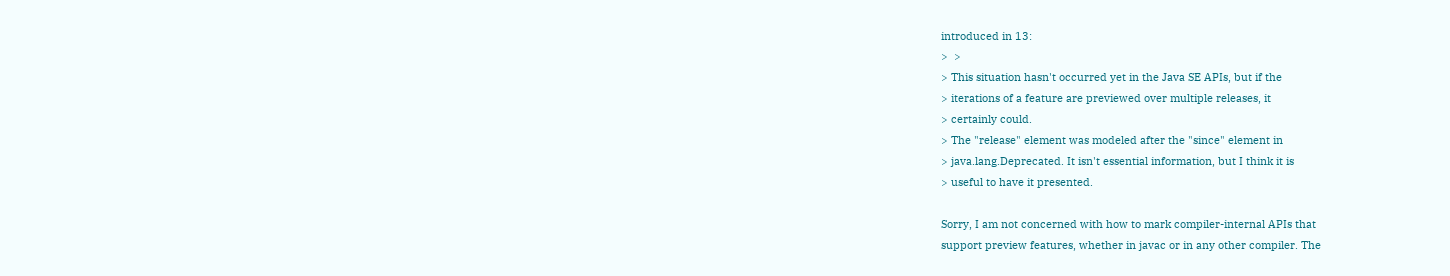introduced in 13:
>  >
> This situation hasn't occurred yet in the Java SE APIs, but if the
> iterations of a feature are previewed over multiple releases, it
> certainly could.
> The "release" element was modeled after the "since" element in
> java.lang.Deprecated. It isn't essential information, but I think it is
> useful to have it presented.

Sorry, I am not concerned with how to mark compiler-internal APIs that
support preview features, whether in javac or in any other compiler. The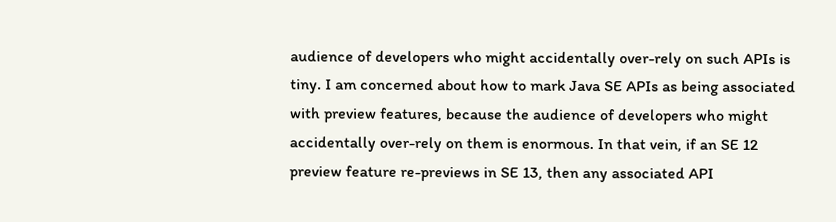audience of developers who might accidentally over-rely on such APIs is
tiny. I am concerned about how to mark Java SE APIs as being associated
with preview features, because the audience of developers who might
accidentally over-rely on them is enormous. In that vein, if an SE 12
preview feature re-previews in SE 13, then any associated API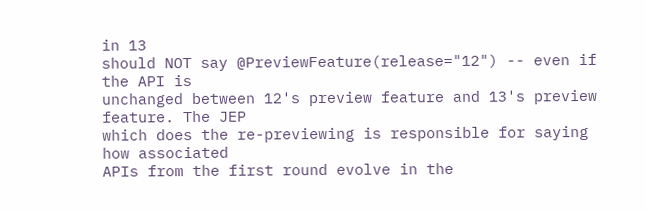in 13
should NOT say @PreviewFeature(release="12") -- even if the API is
unchanged between 12's preview feature and 13's preview feature. The JEP
which does the re-previewing is responsible for saying how associated
APIs from the first round evolve in the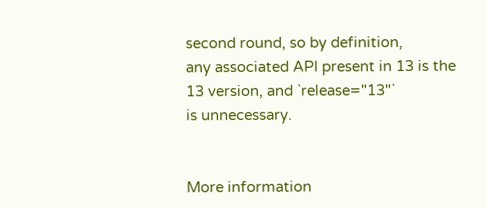second round, so by definition,
any associated API present in 13 is the 13 version, and `release="13"`
is unnecessary.


More information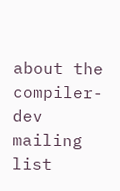about the compiler-dev mailing list